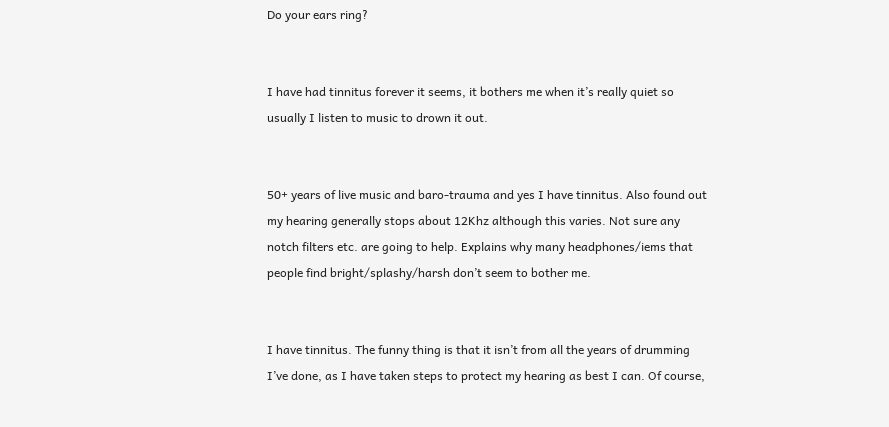Do your ears ring?


I have had tinnitus forever it seems, it bothers me when it’s really quiet so usually I listen to music to drown it out.


50+ years of live music and baro-trauma and yes I have tinnitus. Also found out my hearing generally stops about 12Khz although this varies. Not sure any notch filters etc. are going to help. Explains why many headphones/iems that people find bright/splashy/harsh don’t seem to bother me.


I have tinnitus. The funny thing is that it isn’t from all the years of drumming I’ve done, as I have taken steps to protect my hearing as best I can. Of course,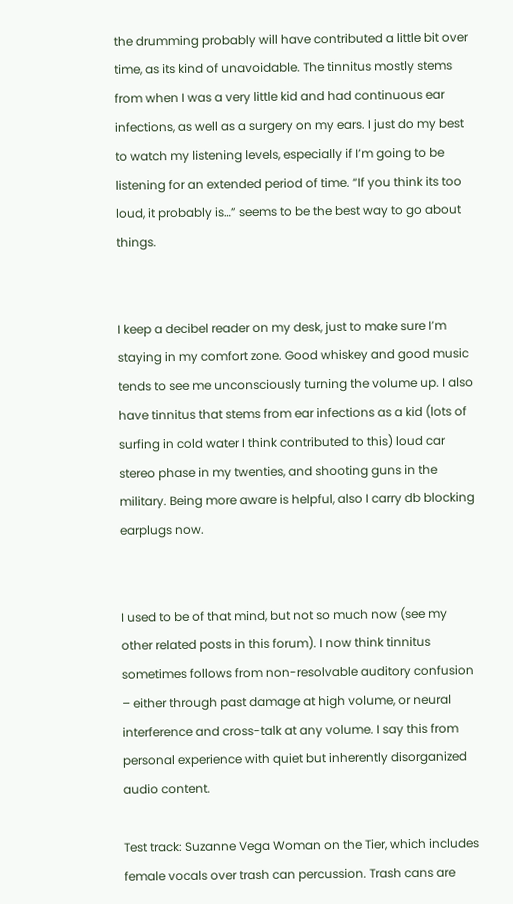the drumming probably will have contributed a little bit over time, as its kind of unavoidable. The tinnitus mostly stems from when I was a very little kid and had continuous ear infections, as well as a surgery on my ears. I just do my best to watch my listening levels, especially if I’m going to be listening for an extended period of time. “If you think its too loud, it probably is…” seems to be the best way to go about things.


I keep a decibel reader on my desk, just to make sure I’m staying in my comfort zone. Good whiskey and good music tends to see me unconsciously turning the volume up. I also have tinnitus that stems from ear infections as a kid (lots of surfing in cold water I think contributed to this) loud car stereo phase in my twenties, and shooting guns in the military. Being more aware is helpful, also I carry db blocking earplugs now.


I used to be of that mind, but not so much now (see my other related posts in this forum). I now think tinnitus sometimes follows from non-resolvable auditory confusion – either through past damage at high volume, or neural interference and cross-talk at any volume. I say this from personal experience with quiet but inherently disorganized audio content.

Test track: Suzanne Vega Woman on the Tier, which includes female vocals over trash can percussion. Trash cans are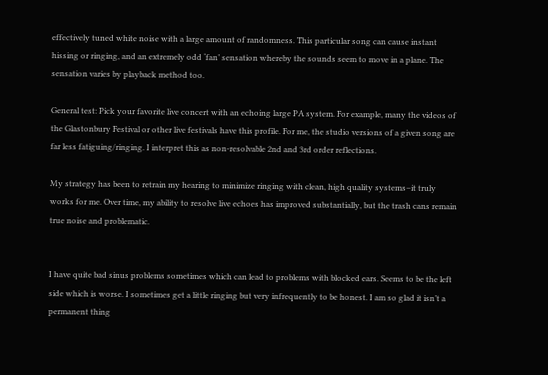effectively tuned white noise with a large amount of randomness. This particular song can cause instant hissing or ringing, and an extremely odd ‘fan’ sensation whereby the sounds seem to move in a plane. The sensation varies by playback method too.

General test: Pick your favorite live concert with an echoing large PA system. For example, many the videos of the Glastonbury Festival or other live festivals have this profile. For me, the studio versions of a given song are far less fatiguing/ringing. I interpret this as non-resolvable 2nd and 3rd order reflections.

My strategy has been to retrain my hearing to minimize ringing with clean, high quality systems–it truly works for me. Over time, my ability to resolve live echoes has improved substantially, but the trash cans remain true noise and problematic.


I have quite bad sinus problems sometimes which can lead to problems with blocked ears. Seems to be the left side which is worse. I sometimes get a little ringing but very infrequently to be honest. I am so glad it isn’t a permanent thing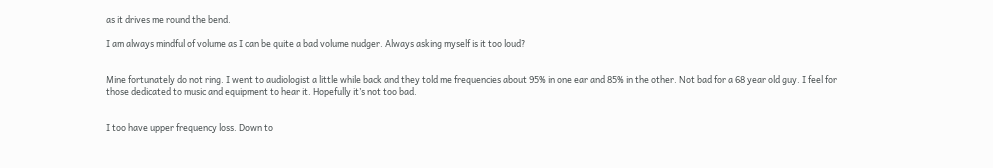as it drives me round the bend.

I am always mindful of volume as I can be quite a bad volume nudger. Always asking myself is it too loud?


Mine fortunately do not ring. I went to audiologist a little while back and they told me frequencies about 95% in one ear and 85% in the other. Not bad for a 68 year old guy. I feel for those dedicated to music and equipment to hear it. Hopefully it’s not too bad.


I too have upper frequency loss. Down to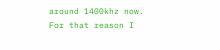around 1400khz now. For that reason I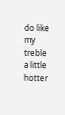do like my treble a little hotter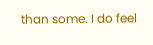than some. I do feel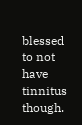blessed to not have tinnitus though.